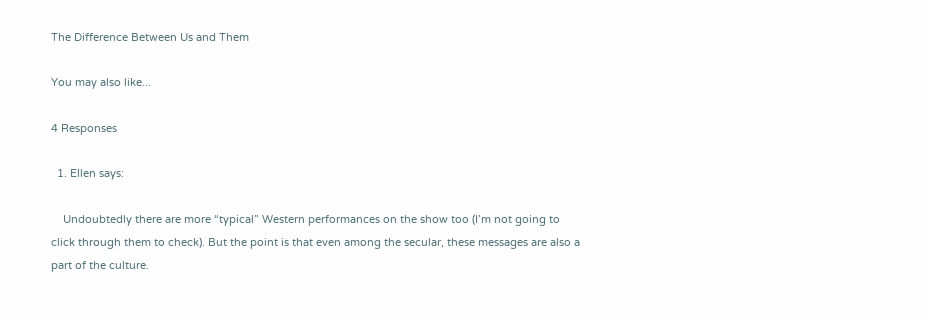The Difference Between Us and Them

You may also like...

4 Responses

  1. Ellen says:

    Undoubtedly there are more “typical” Western performances on the show too (I’m not going to click through them to check). But the point is that even among the secular, these messages are also a part of the culture.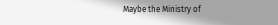Maybe the Ministry of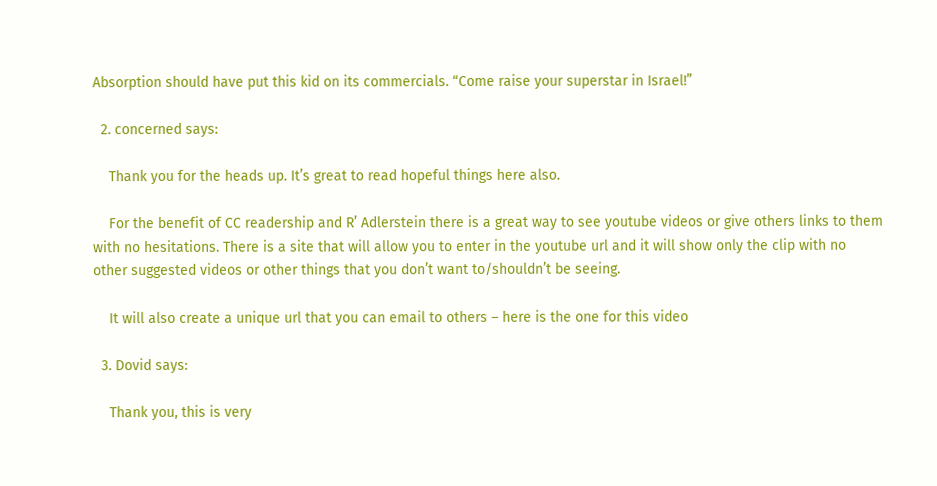Absorption should have put this kid on its commercials. “Come raise your superstar in Israel!”

  2. concerned says:

    Thank you for the heads up. It’s great to read hopeful things here also.

    For the benefit of CC readership and R’ Adlerstein there is a great way to see youtube videos or give others links to them with no hesitations. There is a site that will allow you to enter in the youtube url and it will show only the clip with no other suggested videos or other things that you don’t want to/shouldn’t be seeing.

    It will also create a unique url that you can email to others – here is the one for this video

  3. Dovid says:

    Thank you, this is very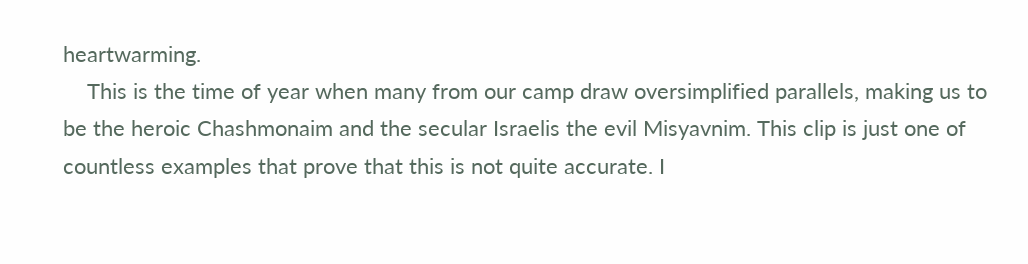heartwarming.
    This is the time of year when many from our camp draw oversimplified parallels, making us to be the heroic Chashmonaim and the secular Israelis the evil Misyavnim. This clip is just one of countless examples that prove that this is not quite accurate. I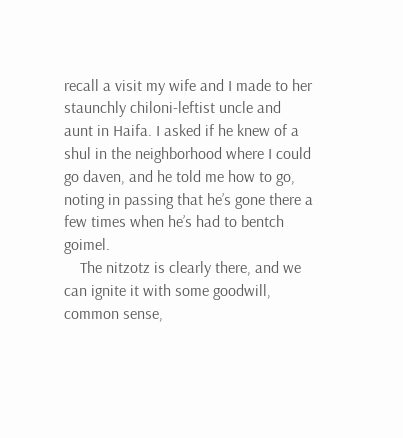recall a visit my wife and I made to her staunchly chiloni-leftist uncle and aunt in Haifa. I asked if he knew of a shul in the neighborhood where I could go daven, and he told me how to go, noting in passing that he’s gone there a few times when he’s had to bentch goimel.
    The nitzotz is clearly there, and we can ignite it with some goodwill, common sense,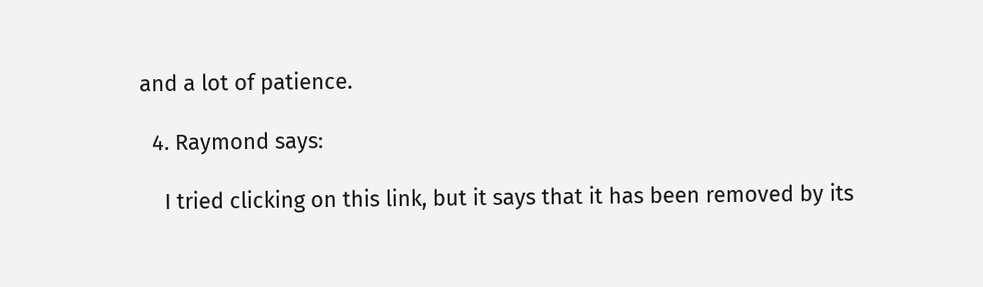and a lot of patience.

  4. Raymond says:

    I tried clicking on this link, but it says that it has been removed by its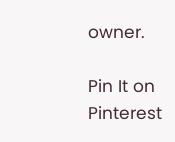owner.

Pin It on Pinterest